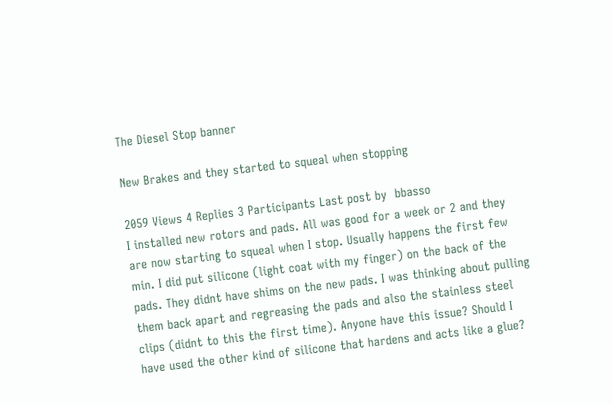The Diesel Stop banner

New Brakes and they started to squeal when stopping

2059 Views 4 Replies 3 Participants Last post by  bbasso
I installed new rotors and pads. All was good for a week or 2 and they are now starting to squeal when I stop. Usually happens the first few min. I did put silicone (light coat with my finger) on the back of the pads. They didnt have shims on the new pads. I was thinking about pulling them back apart and regreasing the pads and also the stainless steel clips (didnt to this the first time). Anyone have this issue? Should I have used the other kind of silicone that hardens and acts like a glue?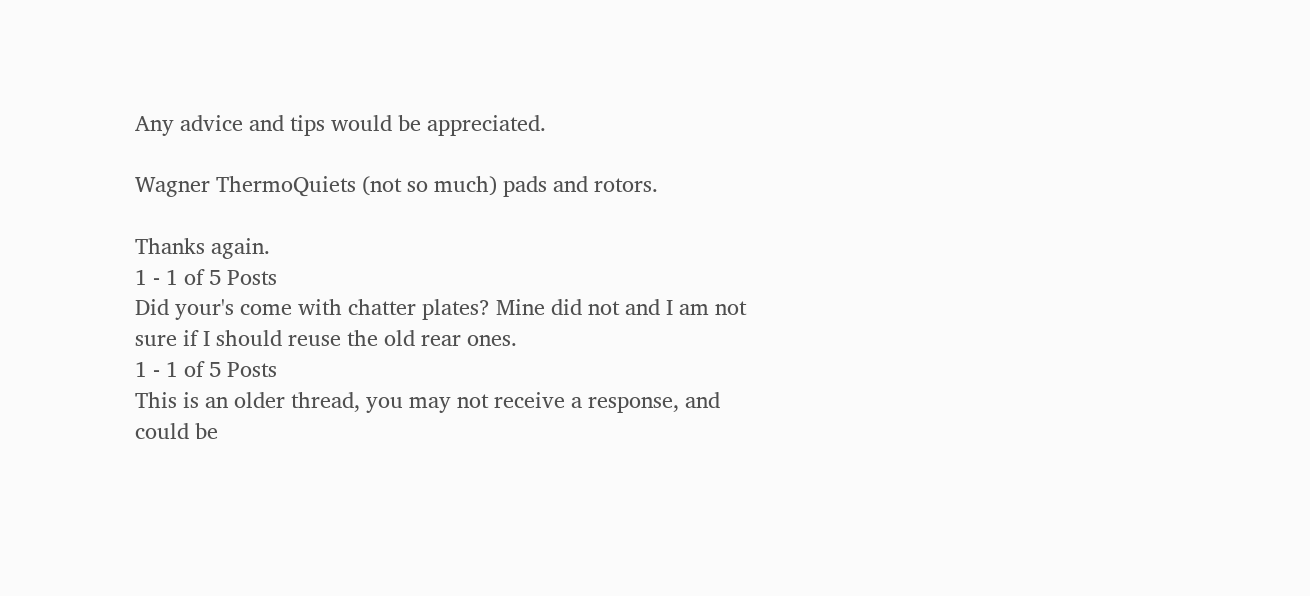Any advice and tips would be appreciated.

Wagner ThermoQuiets (not so much) pads and rotors.

Thanks again.
1 - 1 of 5 Posts
Did your's come with chatter plates? Mine did not and I am not sure if I should reuse the old rear ones.
1 - 1 of 5 Posts
This is an older thread, you may not receive a response, and could be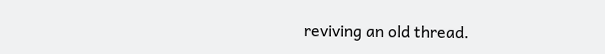reviving an old thread.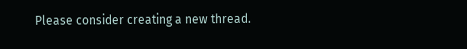Please consider creating a new thread.